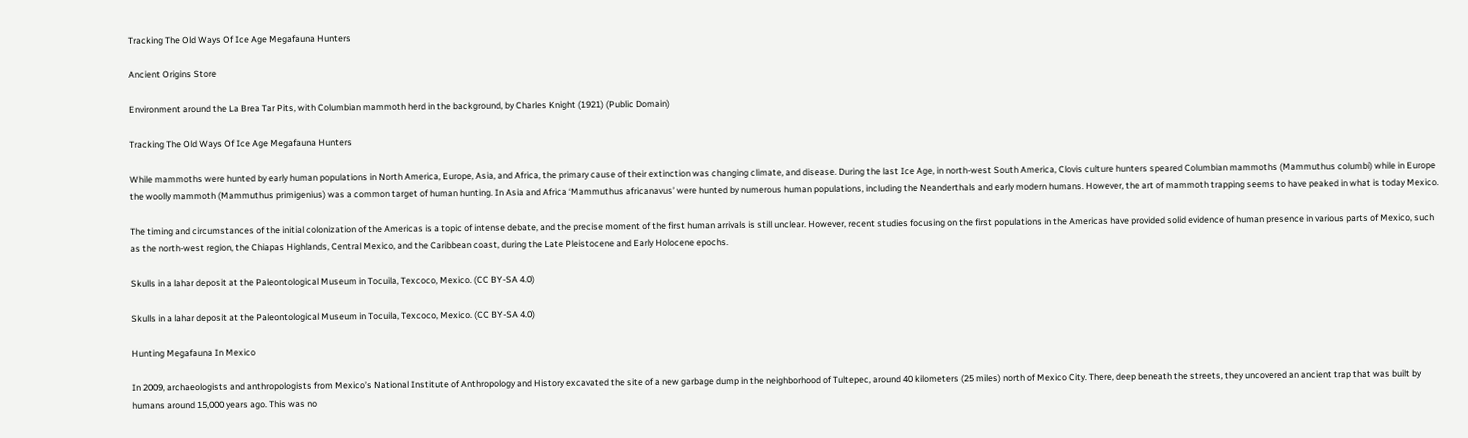Tracking The Old Ways Of Ice Age Megafauna Hunters

Ancient Origins Store

Environment around the La Brea Tar Pits, with Columbian mammoth herd in the background, by Charles Knight (1921) (Public Domain)

Tracking The Old Ways Of Ice Age Megafauna Hunters

While mammoths were hunted by early human populations in North America, Europe, Asia, and Africa, the primary cause of their extinction was changing climate, and disease. During the last Ice Age, in north-west South America, Clovis culture hunters speared Columbian mammoths (Mammuthus columbi) while in Europe the woolly mammoth (Mammuthus primigenius) was a common target of human hunting. In Asia and Africa ‘Mammuthus africanavus’ were hunted by numerous human populations, including the Neanderthals and early modern humans. However, the art of mammoth trapping seems to have peaked in what is today Mexico.

The timing and circumstances of the initial colonization of the Americas is a topic of intense debate, and the precise moment of the first human arrivals is still unclear. However, recent studies focusing on the first populations in the Americas have provided solid evidence of human presence in various parts of Mexico, such as the north-west region, the Chiapas Highlands, Central Mexico, and the Caribbean coast, during the Late Pleistocene and Early Holocene epochs.

Skulls in a lahar deposit at the Paleontological Museum in Tocuila, Texcoco, Mexico. (CC BY-SA 4.0)

Skulls in a lahar deposit at the Paleontological Museum in Tocuila, Texcoco, Mexico. (CC BY-SA 4.0)

Hunting Megafauna In Mexico

In 2009, archaeologists and anthropologists from Mexico’s National Institute of Anthropology and History excavated the site of a new garbage dump in the neighborhood of Tultepec, around 40 kilometers (25 miles) north of Mexico City. There, deep beneath the streets, they uncovered an ancient trap that was built by humans around 15,000 years ago. This was no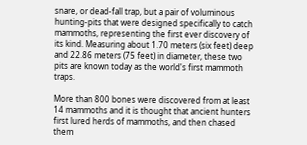snare, or dead-fall trap, but a pair of voluminous hunting-pits that were designed specifically to catch mammoths, representing the first ever discovery of its kind. Measuring about 1.70 meters (six feet) deep and 22.86 meters (75 feet) in diameter, these two pits are known today as the world's first mammoth traps.

More than 800 bones were discovered from at least 14 mammoths and it is thought that ancient hunters first lured herds of mammoths, and then chased them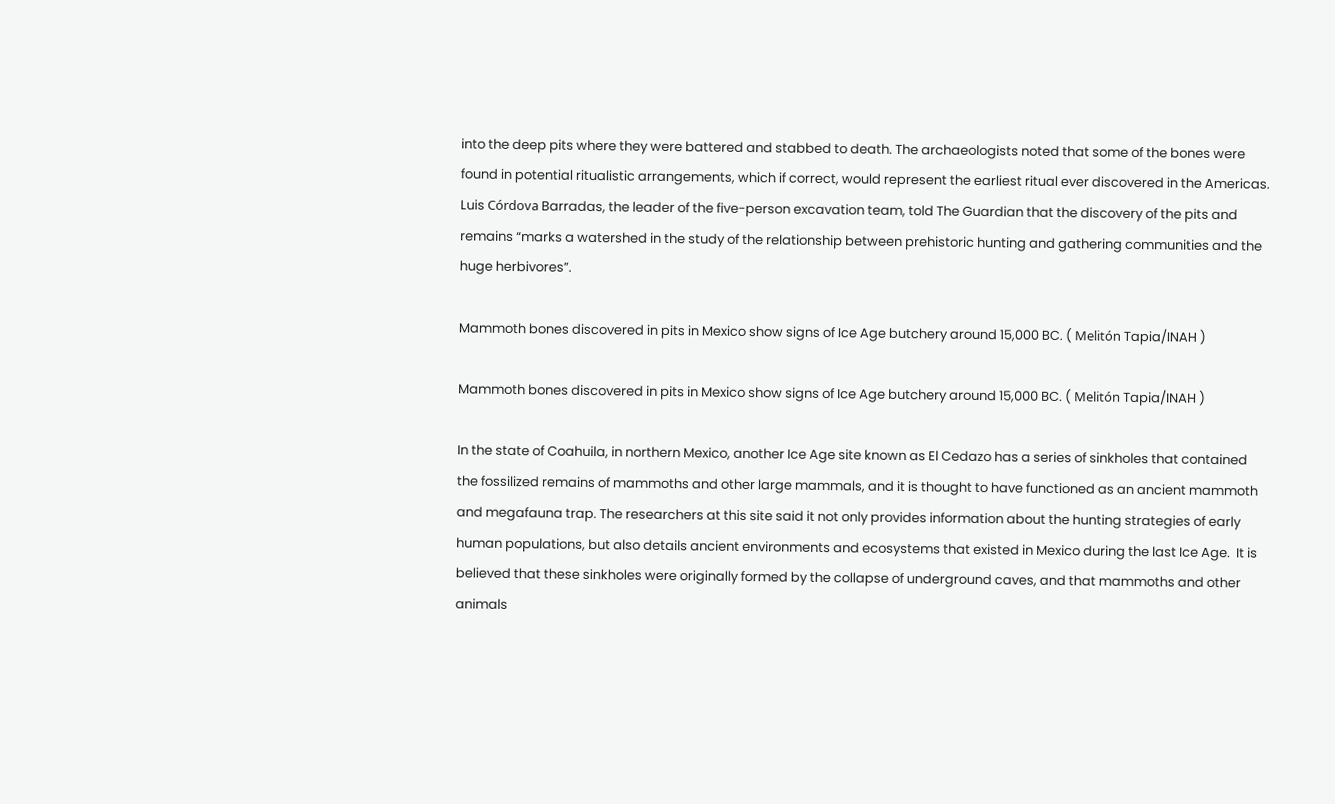into the deep pits where they were battered and stabbed to death. The archaeologists noted that some of the bones were found in potential ritualistic arrangements, which if correct, would represent the earliest ritual ever discovered in the Americas. Luis Córdova Barradas, the leader of the five-person excavation team, told The Guardian that the discovery of the pits and remains “marks a watershed in the study of the relationship between prehistoric hunting and gathering communities and the huge herbivores”.

Mammoth bones discovered in pits in Mexico show signs of Ice Age butchery around 15,000 BC. ( Melitón Tapia/INAH )

Mammoth bones discovered in pits in Mexico show signs of Ice Age butchery around 15,000 BC. ( Melitón Tapia/INAH )

In the state of Coahuila, in northern Mexico, another Ice Age site known as El Cedazo has a series of sinkholes that contained the fossilized remains of mammoths and other large mammals, and it is thought to have functioned as an ancient mammoth and megafauna trap. The researchers at this site said it not only provides information about the hunting strategies of early human populations, but also details ancient environments and ecosystems that existed in Mexico during the last Ice Age.  It is believed that these sinkholes were originally formed by the collapse of underground caves, and that mammoths and other animals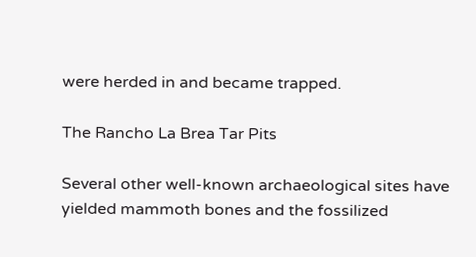were herded in and became trapped.

The Rancho La Brea Tar Pits

Several other well-known archaeological sites have yielded mammoth bones and the fossilized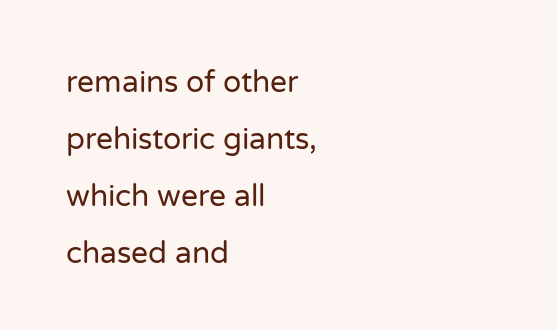remains of other prehistoric giants, which were all chased and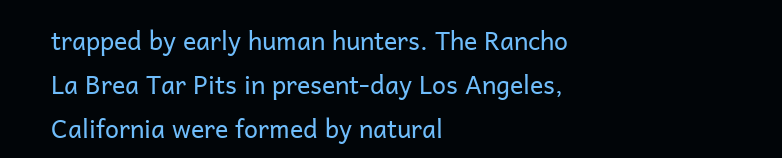trapped by early human hunters. The Rancho La Brea Tar Pits in present-day Los Angeles, California were formed by natural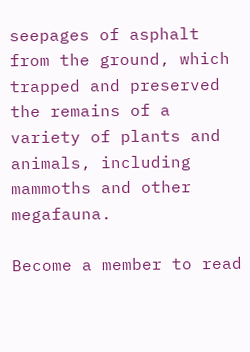seepages of asphalt from the ground, which trapped and preserved the remains of a variety of plants and animals, including mammoths and other megafauna.

Become a member to read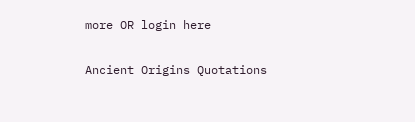more OR login here

Ancient Origins Quotations